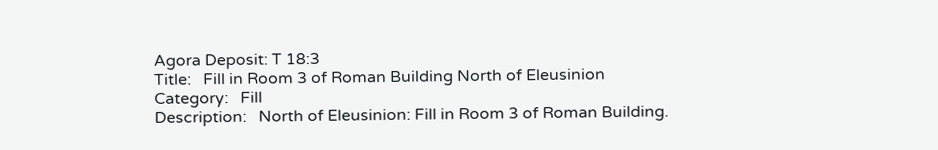Agora Deposit: T 18:3
Title:   Fill in Room 3 of Roman Building North of Eleusinion
Category:   Fill
Description:   North of Eleusinion: Fill in Room 3 of Roman Building.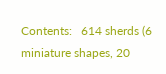Contents:   614 sherds (6 miniature shapes, 20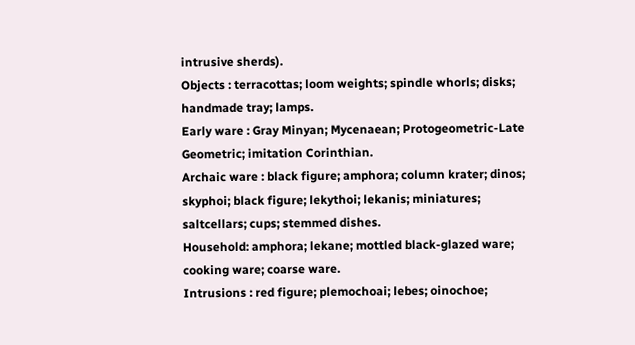intrusive sherds).
Objects : terracottas; loom weights; spindle whorls; disks; handmade tray; lamps.
Early ware : Gray Minyan; Mycenaean; Protogeometric-Late Geometric; imitation Corinthian.
Archaic ware : black figure; amphora; column krater; dinos; skyphoi; black figure; lekythoi; lekanis; miniatures; saltcellars; cups; stemmed dishes.
Household: amphora; lekane; mottled black-glazed ware; cooking ware; coarse ware.
Intrusions : red figure; plemochoai; lebes; oinochoe;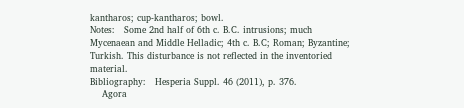kantharos; cup-kantharos; bowl.
Notes:   Some 2nd half of 6th c. B.C. intrusions; much Mycenaean and Middle Helladic; 4th c. B.C; Roman; Byzantine; Turkish. This disturbance is not reflected in the inventoried material.
Bibliography:   Hesperia Suppl. 46 (2011), p. 376.
    Agora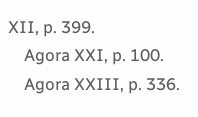XII, p. 399.
    Agora XXI, p. 100.
    Agora XXIII, p. 336.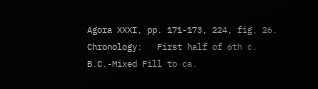Agora XXXI, pp. 171-173, 224, fig. 26.
Chronology:   First half of 6th c. B.C.-Mixed Fill to ca.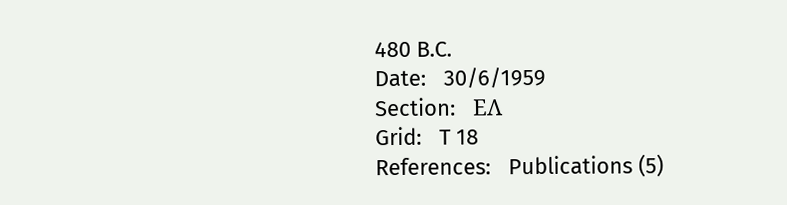480 B.C.
Date:   30/6/1959
Section:   ΕΛ
Grid:   T 18
References:   Publications (5)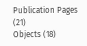Publication Pages (21)
Objects (18)